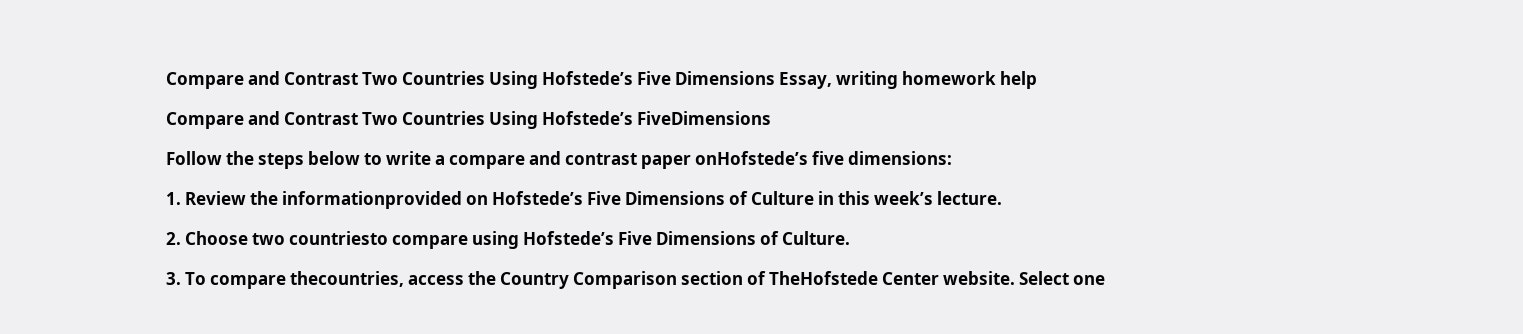Compare and Contrast Two Countries Using Hofstede’s Five Dimensions Essay, writing homework help

Compare and Contrast Two Countries Using Hofstede’s FiveDimensions

Follow the steps below to write a compare and contrast paper onHofstede’s five dimensions:

1. Review the informationprovided on Hofstede’s Five Dimensions of Culture in this week’s lecture.

2. Choose two countriesto compare using Hofstede’s Five Dimensions of Culture.

3. To compare thecountries, access the Country Comparison section of TheHofstede Center website. Select one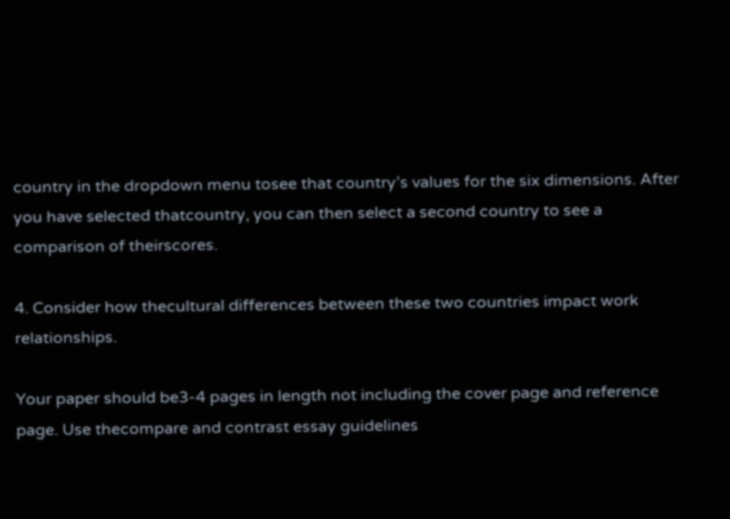country in the dropdown menu tosee that country’s values for the six dimensions. After you have selected thatcountry, you can then select a second country to see a comparison of theirscores.

4. Consider how thecultural differences between these two countries impact work relationships.

Your paper should be3-4 pages in length not including the cover page and reference page. Use thecompare and contrast essay guidelines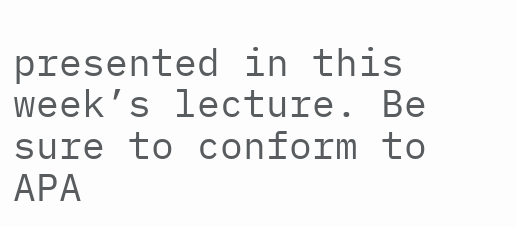presented in this week’s lecture. Be sure to conform to APA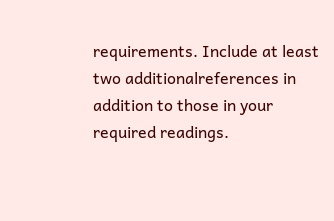requirements. Include at least two additionalreferences in addition to those in your required readings.